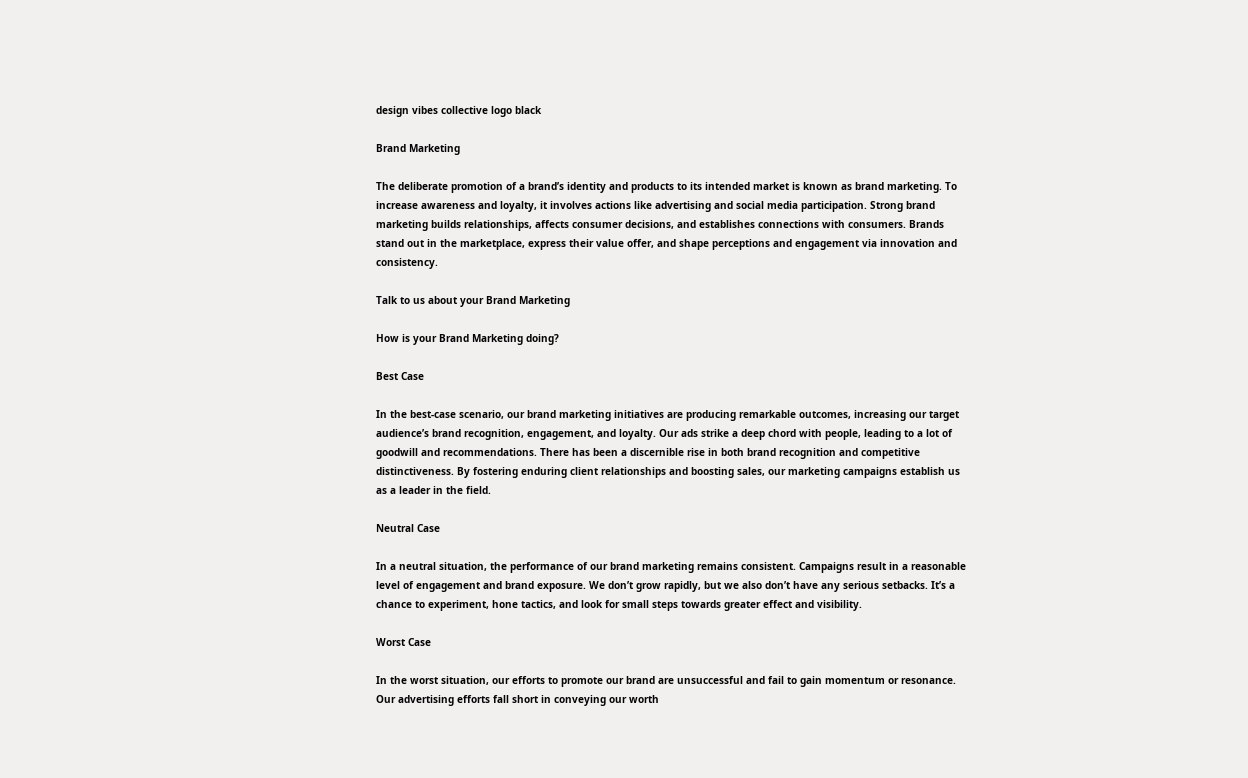design vibes collective logo black

Brand Marketing

The deliberate promotion of a brand’s identity and products to its intended market is known as brand marketing. To increase awareness and loyalty, it involves actions like advertising and social media participation. Strong brand marketing builds relationships, affects consumer decisions, and establishes connections with consumers. Brands stand out in the marketplace, express their value offer, and shape perceptions and engagement via innovation and consistency.

Talk to us about your Brand Marketing

How is your Brand Marketing doing?

Best Case

In the best-case scenario, our brand marketing initiatives are producing remarkable outcomes, increasing our target audience’s brand recognition, engagement, and loyalty. Our ads strike a deep chord with people, leading to a lot of goodwill and recommendations. There has been a discernible rise in both brand recognition and competitive distinctiveness. By fostering enduring client relationships and boosting sales, our marketing campaigns establish us as a leader in the field.

Neutral Case

In a neutral situation, the performance of our brand marketing remains consistent. Campaigns result in a reasonable level of engagement and brand exposure. We don’t grow rapidly, but we also don’t have any serious setbacks. It’s a chance to experiment, hone tactics, and look for small steps towards greater effect and visibility.

Worst Case

In the worst situation, our efforts to promote our brand are unsuccessful and fail to gain momentum or resonance. Our advertising efforts fall short in conveying our worth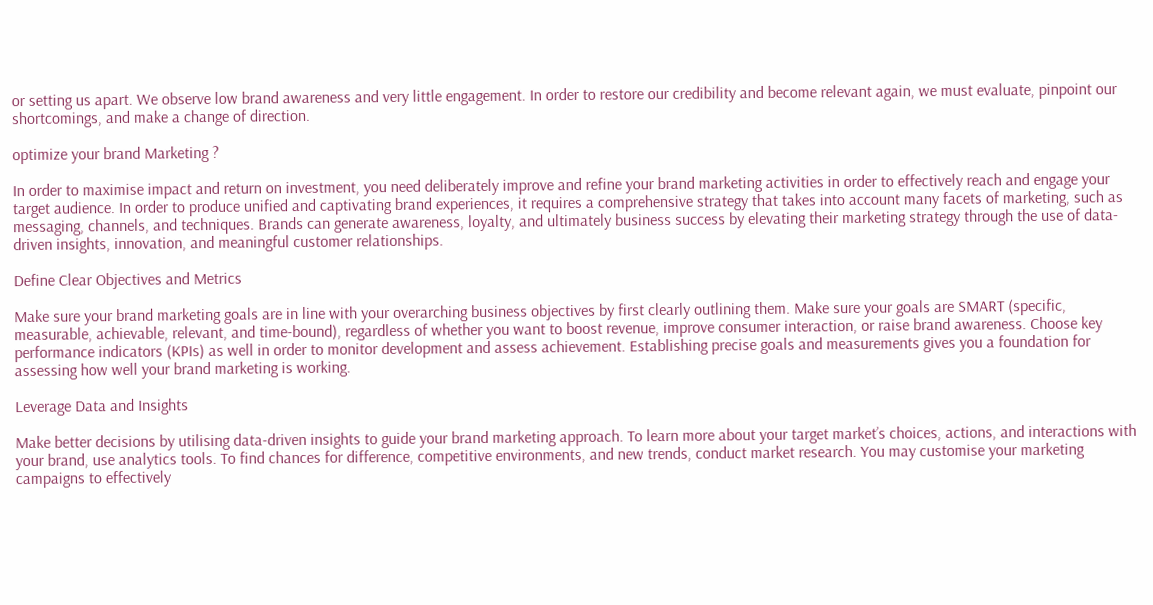or setting us apart. We observe low brand awareness and very little engagement. In order to restore our credibility and become relevant again, we must evaluate, pinpoint our shortcomings, and make a change of direction.

optimize your brand Marketing ?

In order to maximise impact and return on investment, you need deliberately improve and refine your brand marketing activities in order to effectively reach and engage your target audience. In order to produce unified and captivating brand experiences, it requires a comprehensive strategy that takes into account many facets of marketing, such as messaging, channels, and techniques. Brands can generate awareness, loyalty, and ultimately business success by elevating their marketing strategy through the use of data-driven insights, innovation, and meaningful customer relationships.

Define Clear Objectives and Metrics

Make sure your brand marketing goals are in line with your overarching business objectives by first clearly outlining them. Make sure your goals are SMART (specific, measurable, achievable, relevant, and time-bound), regardless of whether you want to boost revenue, improve consumer interaction, or raise brand awareness. Choose key performance indicators (KPIs) as well in order to monitor development and assess achievement. Establishing precise goals and measurements gives you a foundation for assessing how well your brand marketing is working.

Leverage Data and Insights

Make better decisions by utilising data-driven insights to guide your brand marketing approach. To learn more about your target market’s choices, actions, and interactions with your brand, use analytics tools. To find chances for difference, competitive environments, and new trends, conduct market research. You may customise your marketing campaigns to effectively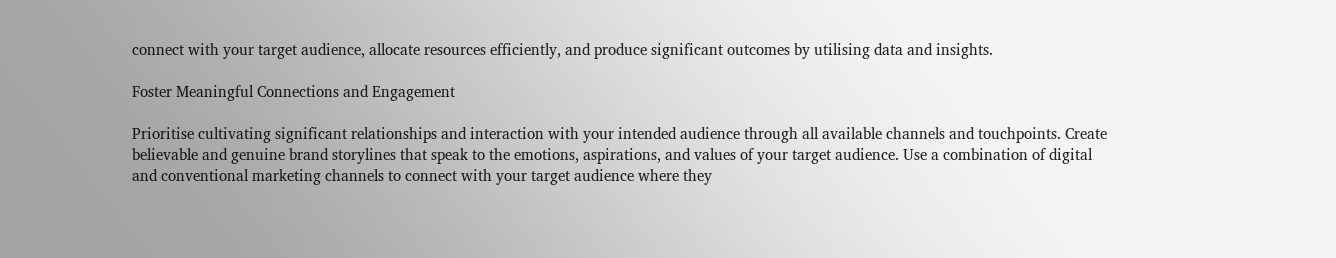connect with your target audience, allocate resources efficiently, and produce significant outcomes by utilising data and insights.

Foster Meaningful Connections and Engagement

Prioritise cultivating significant relationships and interaction with your intended audience through all available channels and touchpoints. Create believable and genuine brand storylines that speak to the emotions, aspirations, and values of your target audience. Use a combination of digital and conventional marketing channels to connect with your target audience where they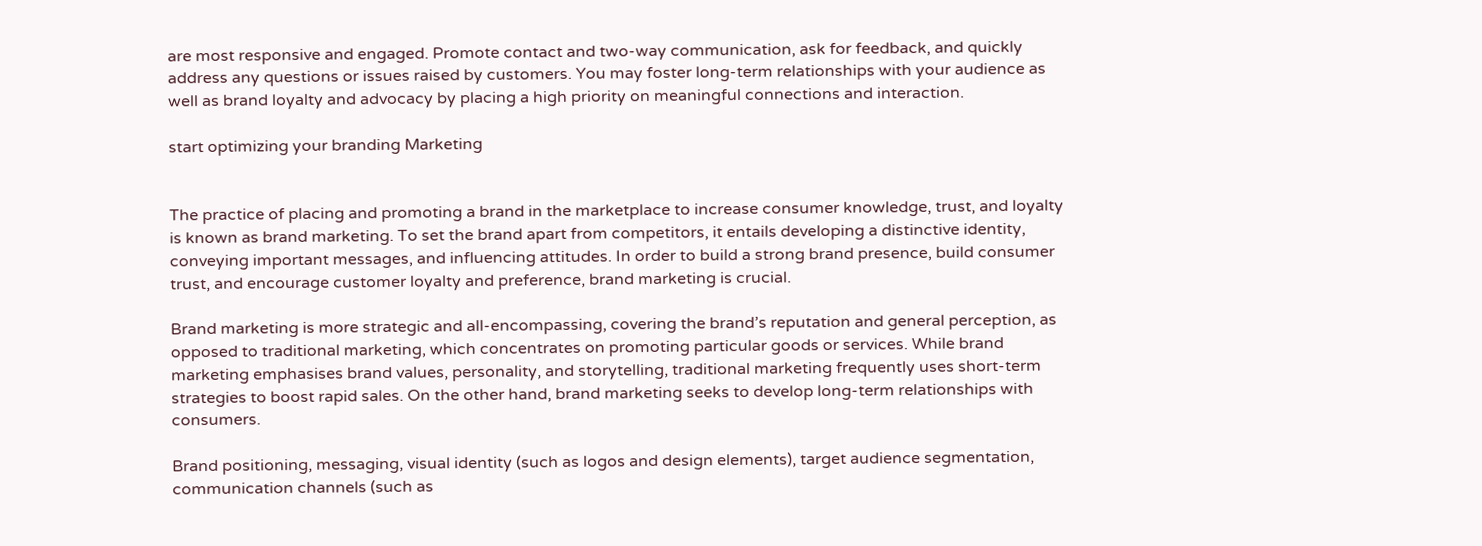are most responsive and engaged. Promote contact and two-way communication, ask for feedback, and quickly address any questions or issues raised by customers. You may foster long-term relationships with your audience as well as brand loyalty and advocacy by placing a high priority on meaningful connections and interaction.

start optimizing your branding Marketing


The practice of placing and promoting a brand in the marketplace to increase consumer knowledge, trust, and loyalty is known as brand marketing. To set the brand apart from competitors, it entails developing a distinctive identity, conveying important messages, and influencing attitudes. In order to build a strong brand presence, build consumer trust, and encourage customer loyalty and preference, brand marketing is crucial.

Brand marketing is more strategic and all-encompassing, covering the brand’s reputation and general perception, as opposed to traditional marketing, which concentrates on promoting particular goods or services. While brand marketing emphasises brand values, personality, and storytelling, traditional marketing frequently uses short-term strategies to boost rapid sales. On the other hand, brand marketing seeks to develop long-term relationships with consumers.

Brand positioning, messaging, visual identity (such as logos and design elements), target audience segmentation, communication channels (such as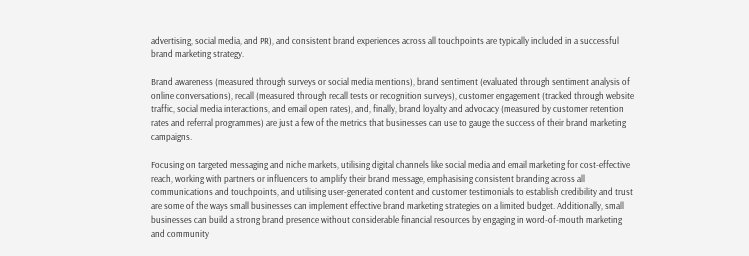advertising, social media, and PR), and consistent brand experiences across all touchpoints are typically included in a successful brand marketing strategy.

Brand awareness (measured through surveys or social media mentions), brand sentiment (evaluated through sentiment analysis of online conversations), recall (measured through recall tests or recognition surveys), customer engagement (tracked through website traffic, social media interactions, and email open rates), and, finally, brand loyalty and advocacy (measured by customer retention rates and referral programmes) are just a few of the metrics that businesses can use to gauge the success of their brand marketing campaigns.

Focusing on targeted messaging and niche markets, utilising digital channels like social media and email marketing for cost-effective reach, working with partners or influencers to amplify their brand message, emphasising consistent branding across all communications and touchpoints, and utilising user-generated content and customer testimonials to establish credibility and trust are some of the ways small businesses can implement effective brand marketing strategies on a limited budget. Additionally, small businesses can build a strong brand presence without considerable financial resources by engaging in word-of-mouth marketing and community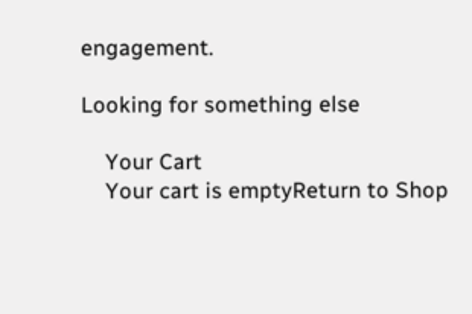engagement.

Looking for something else

    Your Cart
    Your cart is emptyReturn to Shop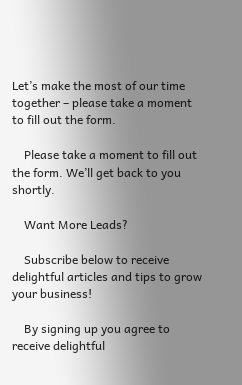Let’s make the most of our time together – please take a moment to fill out the form.

    Please take a moment to fill out the form. We’ll get back to you shortly.

    Want More Leads?

    Subscribe below to receive delightful articles and tips to grow your business!

    By signing up you agree to receive delightful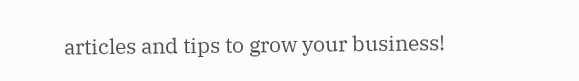articles and tips to grow your business!